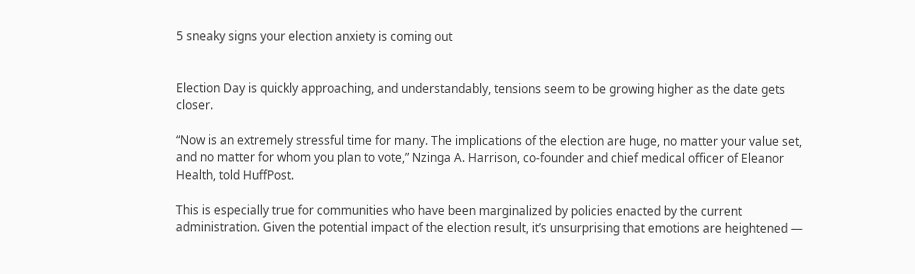5 sneaky signs your election anxiety is coming out


Election Day is quickly approaching, and understandably, tensions seem to be growing higher as the date gets closer.

“Now is an extremely stressful time for many. The implications of the election are huge, no matter your value set, and no matter for whom you plan to vote,” Nzinga A. Harrison, co-founder and chief medical officer of Eleanor Health, told HuffPost.

This is especially true for communities who have been marginalized by policies enacted by the current administration. Given the potential impact of the election result, it’s unsurprising that emotions are heightened —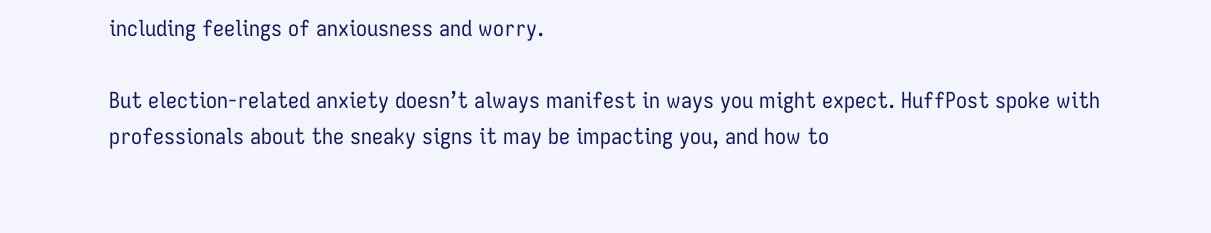including feelings of anxiousness and worry.

But election-related anxiety doesn’t always manifest in ways you might expect. HuffPost spoke with professionals about the sneaky signs it may be impacting you, and how to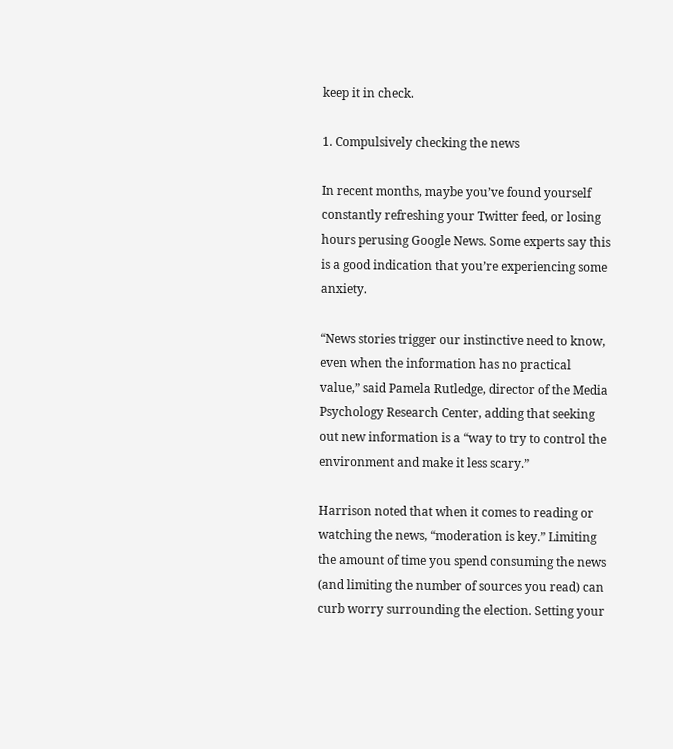keep it in check.

1. Compulsively checking the news

In recent months, maybe you’ve found yourself constantly refreshing your Twitter feed, or losing hours perusing Google News. Some experts say this is a good indication that you’re experiencing some anxiety.

“News stories trigger our instinctive need to know, even when the information has no practical value,” said Pamela Rutledge, director of the Media Psychology Research Center, adding that seeking out new information is a “way to try to control the environment and make it less scary.”

Harrison noted that when it comes to reading or watching the news, “moderation is key.” Limiting the amount of time you spend consuming the news (and limiting the number of sources you read) can curb worry surrounding the election. Setting your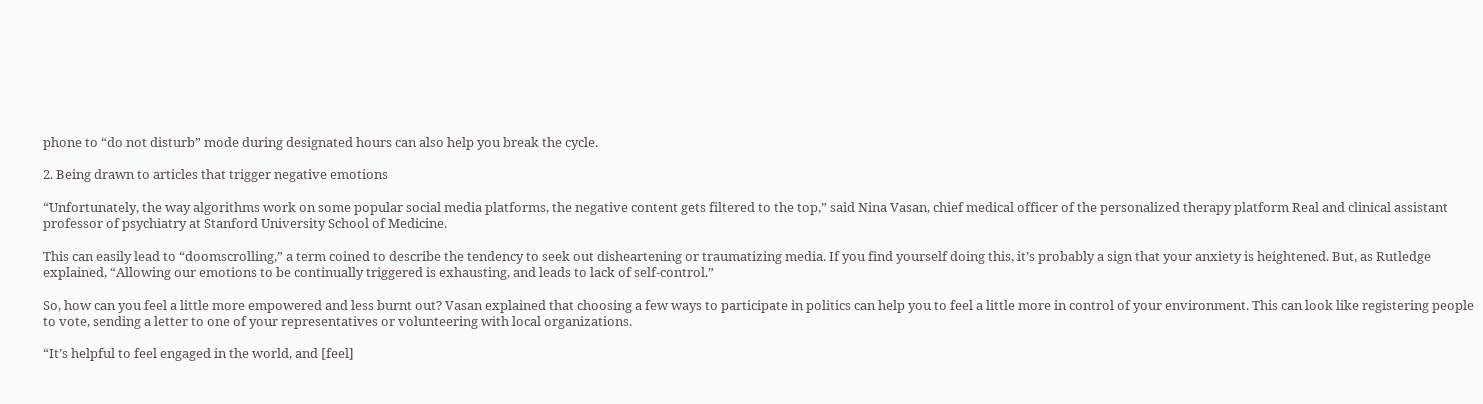phone to “do not disturb” mode during designated hours can also help you break the cycle.

2. Being drawn to articles that trigger negative emotions

“Unfortunately, the way algorithms work on some popular social media platforms, the negative content gets filtered to the top,” said Nina Vasan, chief medical officer of the personalized therapy platform Real and clinical assistant professor of psychiatry at Stanford University School of Medicine.

This can easily lead to “doomscrolling,” a term coined to describe the tendency to seek out disheartening or traumatizing media. If you find yourself doing this, it’s probably a sign that your anxiety is heightened. But, as Rutledge explained, “Allowing our emotions to be continually triggered is exhausting, and leads to lack of self-control.”

So, how can you feel a little more empowered and less burnt out? Vasan explained that choosing a few ways to participate in politics can help you to feel a little more in control of your environment. This can look like registering people to vote, sending a letter to one of your representatives or volunteering with local organizations.

“It’s helpful to feel engaged in the world, and [feel]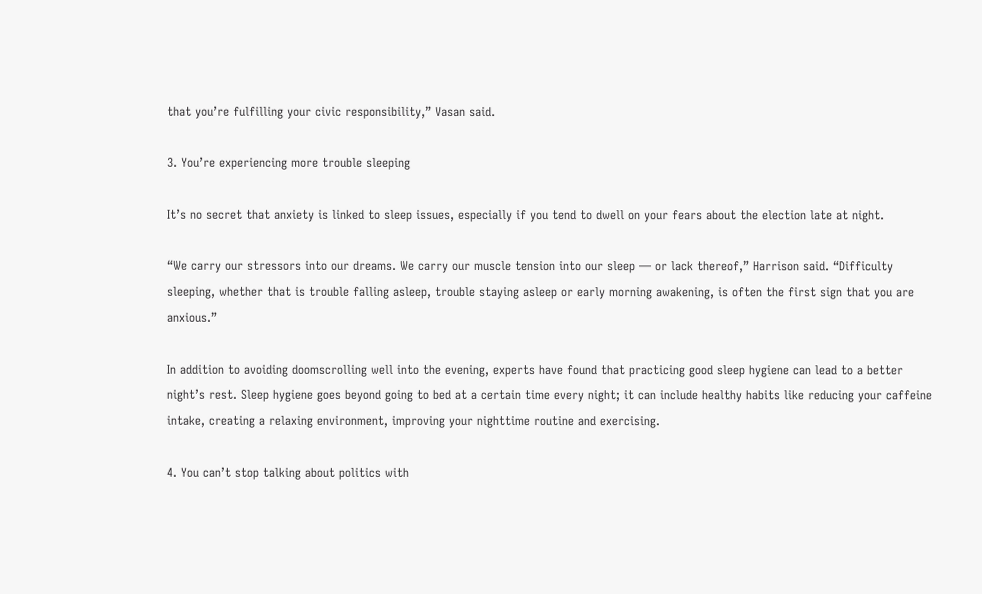that you’re fulfilling your civic responsibility,” Vasan said.

3. You’re experiencing more trouble sleeping

It’s no secret that anxiety is linked to sleep issues, especially if you tend to dwell on your fears about the election late at night.

“We carry our stressors into our dreams. We carry our muscle tension into our sleep — or lack thereof,” Harrison said. “Difficulty sleeping, whether that is trouble falling asleep, trouble staying asleep or early morning awakening, is often the first sign that you are anxious.”

In addition to avoiding doomscrolling well into the evening, experts have found that practicing good sleep hygiene can lead to a better night’s rest. Sleep hygiene goes beyond going to bed at a certain time every night; it can include healthy habits like reducing your caffeine intake, creating a relaxing environment, improving your nighttime routine and exercising.

4. You can’t stop talking about politics with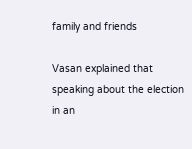family and friends

Vasan explained that speaking about the election in an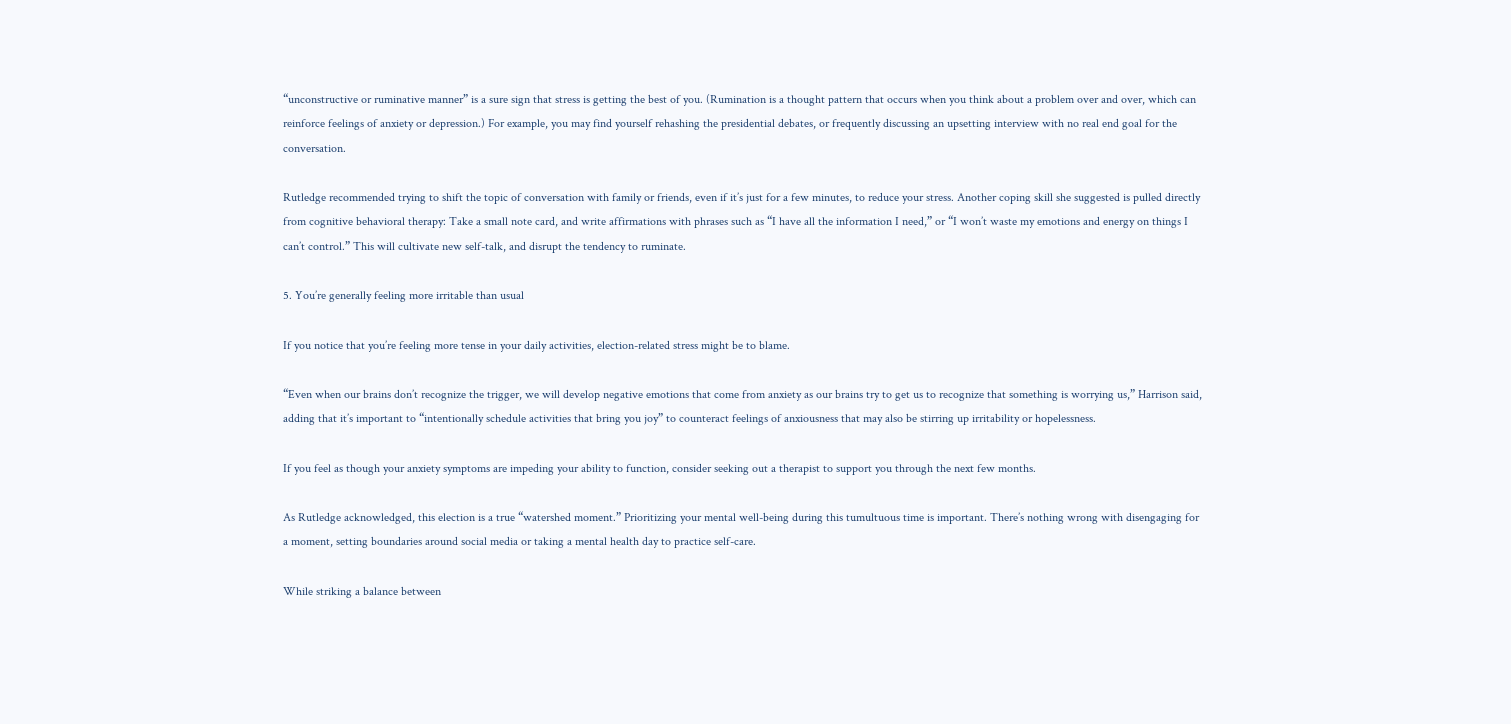“unconstructive or ruminative manner” is a sure sign that stress is getting the best of you. (Rumination is a thought pattern that occurs when you think about a problem over and over, which can reinforce feelings of anxiety or depression.) For example, you may find yourself rehashing the presidential debates, or frequently discussing an upsetting interview with no real end goal for the conversation.

Rutledge recommended trying to shift the topic of conversation with family or friends, even if it’s just for a few minutes, to reduce your stress. Another coping skill she suggested is pulled directly from cognitive behavioral therapy: Take a small note card, and write affirmations with phrases such as “I have all the information I need,” or “I won’t waste my emotions and energy on things I can’t control.” This will cultivate new self-talk, and disrupt the tendency to ruminate.

5. You’re generally feeling more irritable than usual

If you notice that you’re feeling more tense in your daily activities, election-related stress might be to blame.

“Even when our brains don’t recognize the trigger, we will develop negative emotions that come from anxiety as our brains try to get us to recognize that something is worrying us,” Harrison said, adding that it’s important to “intentionally schedule activities that bring you joy” to counteract feelings of anxiousness that may also be stirring up irritability or hopelessness.

If you feel as though your anxiety symptoms are impeding your ability to function, consider seeking out a therapist to support you through the next few months.

As Rutledge acknowledged, this election is a true “watershed moment.” Prioritizing your mental well-being during this tumultuous time is important. There’s nothing wrong with disengaging for a moment, setting boundaries around social media or taking a mental health day to practice self-care.

While striking a balance between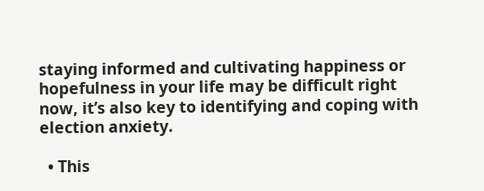staying informed and cultivating happiness or hopefulness in your life may be difficult right now, it’s also key to identifying and coping with election anxiety.

  • This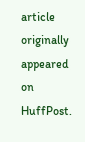article originally appeared on HuffPost.